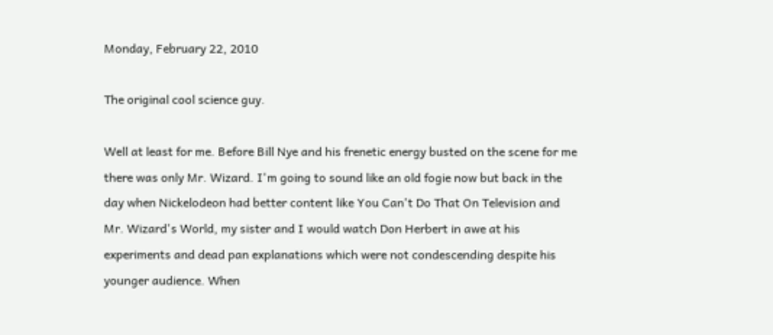Monday, February 22, 2010

The original cool science guy.

Well at least for me. Before Bill Nye and his frenetic energy busted on the scene for me there was only Mr. Wizard. I'm going to sound like an old fogie now but back in the day when Nickelodeon had better content like You Can't Do That On Television and Mr. Wizard's World, my sister and I would watch Don Herbert in awe at his experiments and dead pan explanations which were not condescending despite his younger audience. When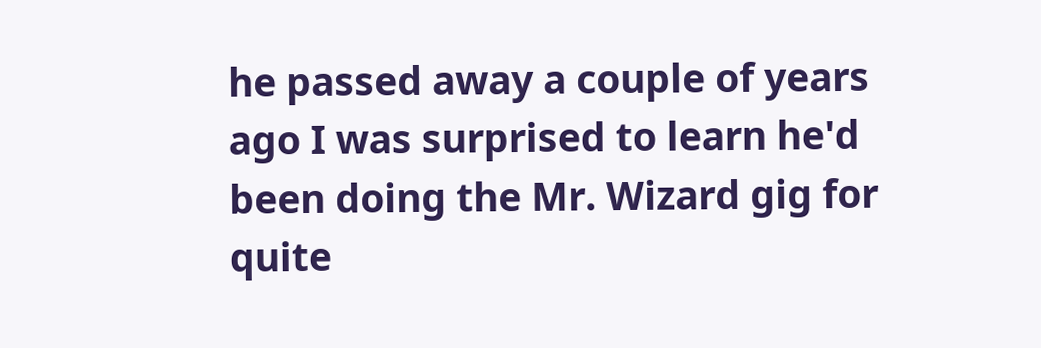he passed away a couple of years ago I was surprised to learn he'd been doing the Mr. Wizard gig for quite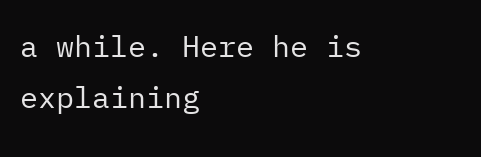a while. Here he is explaining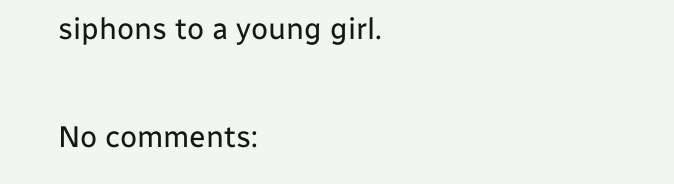siphons to a young girl.

No comments: